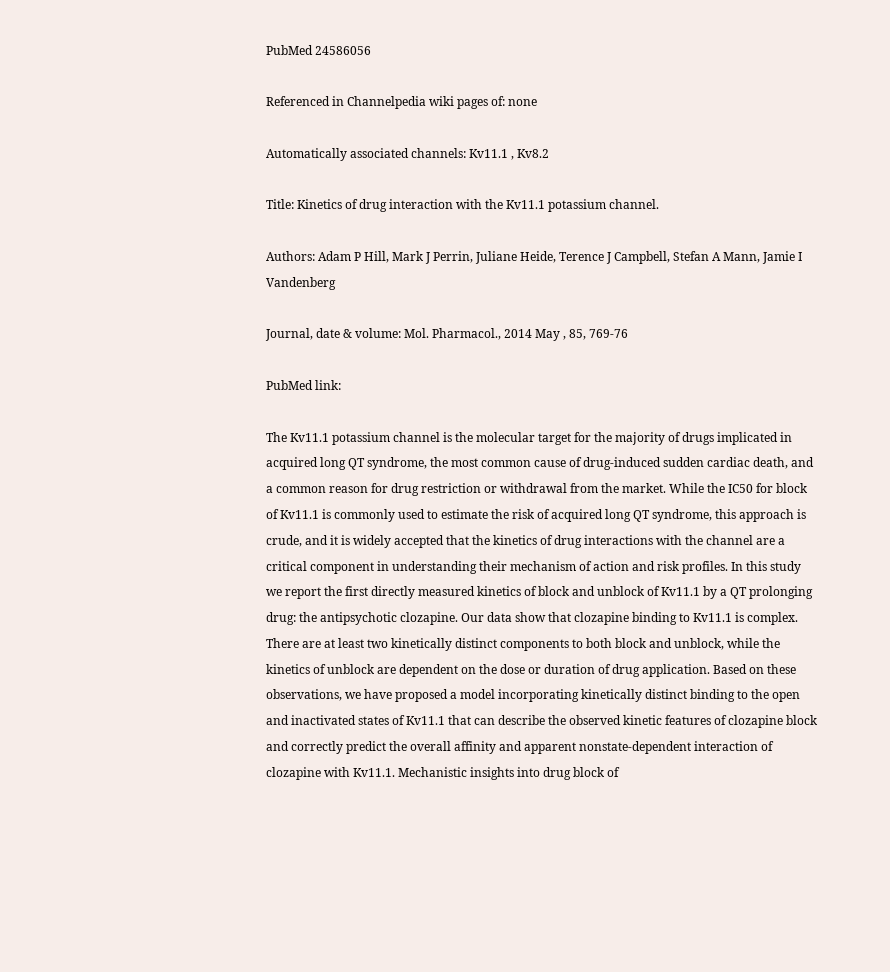PubMed 24586056

Referenced in Channelpedia wiki pages of: none

Automatically associated channels: Kv11.1 , Kv8.2

Title: Kinetics of drug interaction with the Kv11.1 potassium channel.

Authors: Adam P Hill, Mark J Perrin, Juliane Heide, Terence J Campbell, Stefan A Mann, Jamie I Vandenberg

Journal, date & volume: Mol. Pharmacol., 2014 May , 85, 769-76

PubMed link:

The Kv11.1 potassium channel is the molecular target for the majority of drugs implicated in acquired long QT syndrome, the most common cause of drug-induced sudden cardiac death, and a common reason for drug restriction or withdrawal from the market. While the IC50 for block of Kv11.1 is commonly used to estimate the risk of acquired long QT syndrome, this approach is crude, and it is widely accepted that the kinetics of drug interactions with the channel are a critical component in understanding their mechanism of action and risk profiles. In this study we report the first directly measured kinetics of block and unblock of Kv11.1 by a QT prolonging drug: the antipsychotic clozapine. Our data show that clozapine binding to Kv11.1 is complex. There are at least two kinetically distinct components to both block and unblock, while the kinetics of unblock are dependent on the dose or duration of drug application. Based on these observations, we have proposed a model incorporating kinetically distinct binding to the open and inactivated states of Kv11.1 that can describe the observed kinetic features of clozapine block and correctly predict the overall affinity and apparent nonstate-dependent interaction of clozapine with Kv11.1. Mechanistic insights into drug block of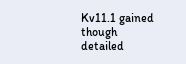Kv11.1 gained though detailed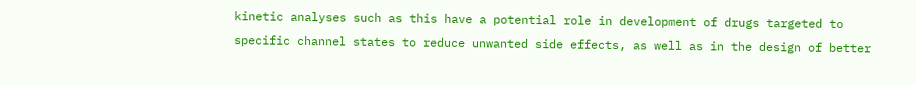kinetic analyses such as this have a potential role in development of drugs targeted to specific channel states to reduce unwanted side effects, as well as in the design of better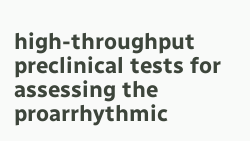high-throughput preclinical tests for assessing the proarrhythmic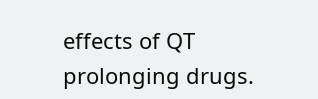effects of QT prolonging drugs.